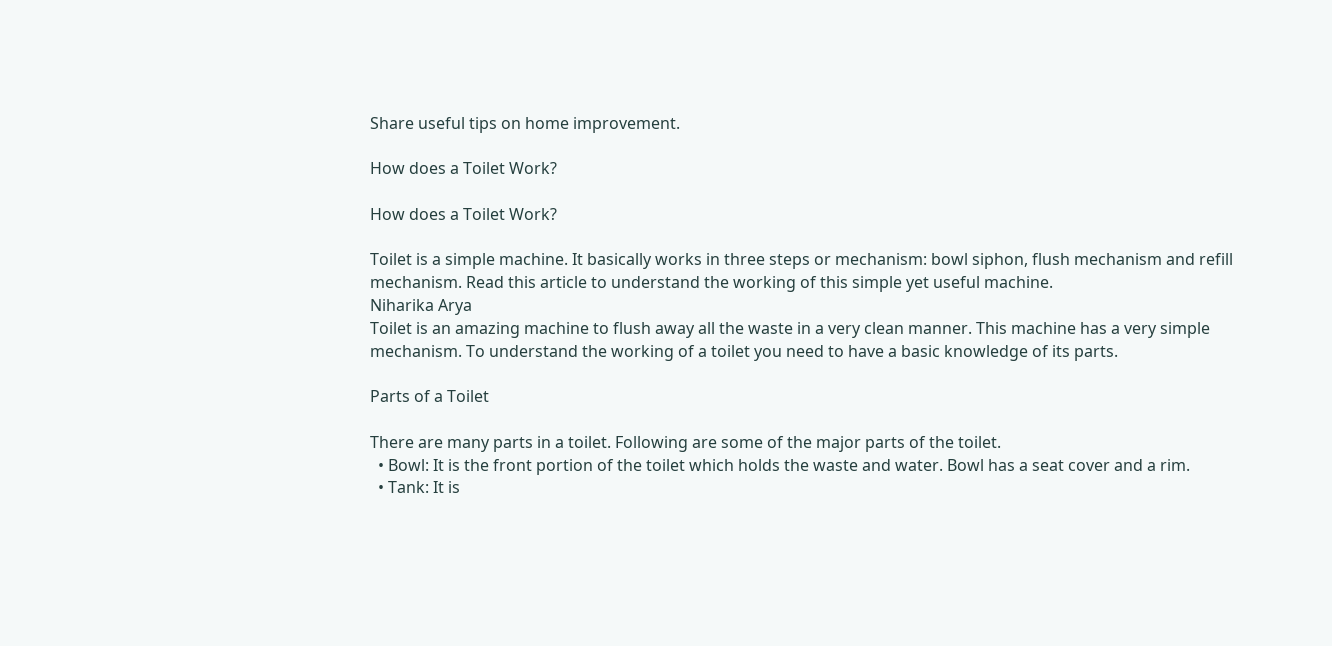Share useful tips on home improvement.

How does a Toilet Work?

How does a Toilet Work?

Toilet is a simple machine. It basically works in three steps or mechanism: bowl siphon, flush mechanism and refill mechanism. Read this article to understand the working of this simple yet useful machine.
Niharika Arya
Toilet is an amazing machine to flush away all the waste in a very clean manner. This machine has a very simple mechanism. To understand the working of a toilet you need to have a basic knowledge of its parts.

Parts of a Toilet

There are many parts in a toilet. Following are some of the major parts of the toilet.
  • Bowl: It is the front portion of the toilet which holds the waste and water. Bowl has a seat cover and a rim.
  • Tank: It is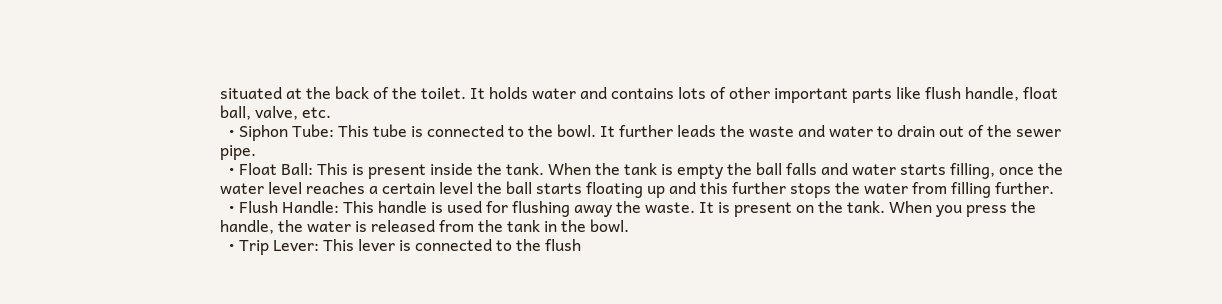situated at the back of the toilet. It holds water and contains lots of other important parts like flush handle, float ball, valve, etc.
  • Siphon Tube: This tube is connected to the bowl. It further leads the waste and water to drain out of the sewer pipe.
  • Float Ball: This is present inside the tank. When the tank is empty the ball falls and water starts filling, once the water level reaches a certain level the ball starts floating up and this further stops the water from filling further.
  • Flush Handle: This handle is used for flushing away the waste. It is present on the tank. When you press the handle, the water is released from the tank in the bowl.
  • Trip Lever: This lever is connected to the flush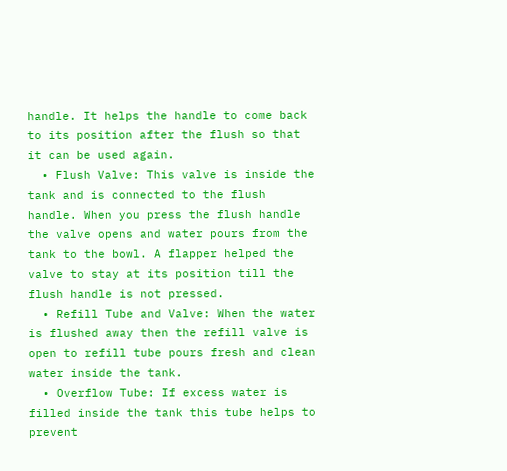handle. It helps the handle to come back to its position after the flush so that it can be used again.
  • Flush Valve: This valve is inside the tank and is connected to the flush handle. When you press the flush handle the valve opens and water pours from the tank to the bowl. A flapper helped the valve to stay at its position till the flush handle is not pressed.
  • Refill Tube and Valve: When the water is flushed away then the refill valve is open to refill tube pours fresh and clean water inside the tank.
  • Overflow Tube: If excess water is filled inside the tank this tube helps to prevent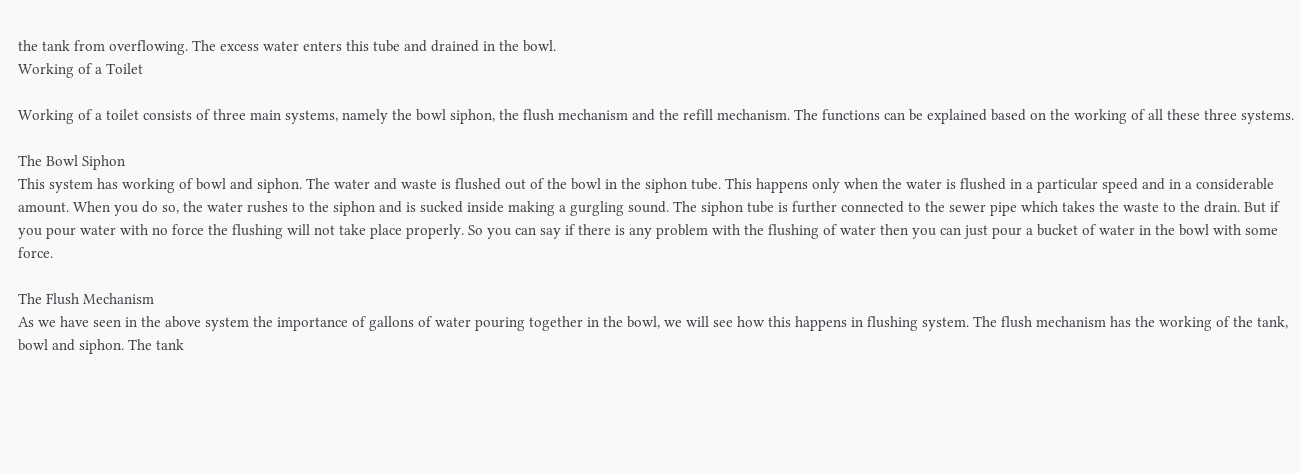the tank from overflowing. The excess water enters this tube and drained in the bowl.
Working of a Toilet

Working of a toilet consists of three main systems, namely the bowl siphon, the flush mechanism and the refill mechanism. The functions can be explained based on the working of all these three systems.

The Bowl Siphon
This system has working of bowl and siphon. The water and waste is flushed out of the bowl in the siphon tube. This happens only when the water is flushed in a particular speed and in a considerable amount. When you do so, the water rushes to the siphon and is sucked inside making a gurgling sound. The siphon tube is further connected to the sewer pipe which takes the waste to the drain. But if you pour water with no force the flushing will not take place properly. So you can say if there is any problem with the flushing of water then you can just pour a bucket of water in the bowl with some force.

The Flush Mechanism
As we have seen in the above system the importance of gallons of water pouring together in the bowl, we will see how this happens in flushing system. The flush mechanism has the working of the tank, bowl and siphon. The tank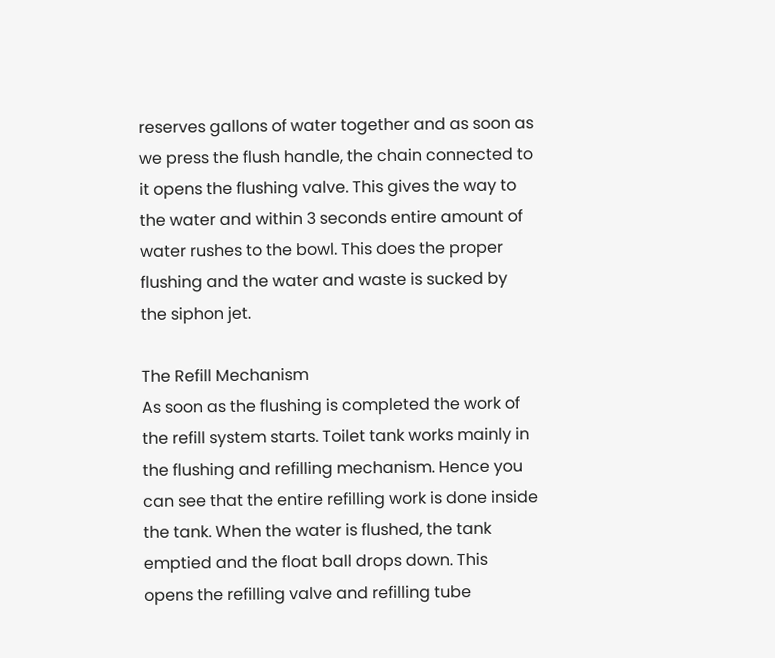reserves gallons of water together and as soon as we press the flush handle, the chain connected to it opens the flushing valve. This gives the way to the water and within 3 seconds entire amount of water rushes to the bowl. This does the proper flushing and the water and waste is sucked by the siphon jet.

The Refill Mechanism
As soon as the flushing is completed the work of the refill system starts. Toilet tank works mainly in the flushing and refilling mechanism. Hence you can see that the entire refilling work is done inside the tank. When the water is flushed, the tank emptied and the float ball drops down. This opens the refilling valve and refilling tube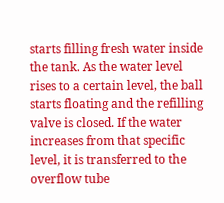starts filling fresh water inside the tank. As the water level rises to a certain level, the ball starts floating and the refilling valve is closed. If the water increases from that specific level, it is transferred to the overflow tube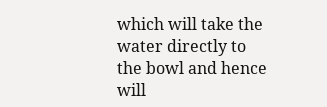which will take the water directly to the bowl and hence will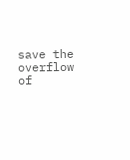save the overflow of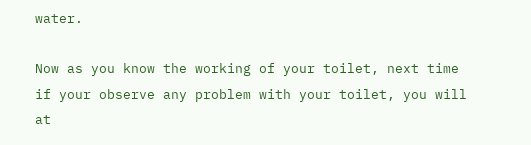water.

Now as you know the working of your toilet, next time if your observe any problem with your toilet, you will at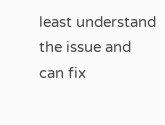least understand the issue and can fix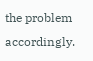the problem accordingly.